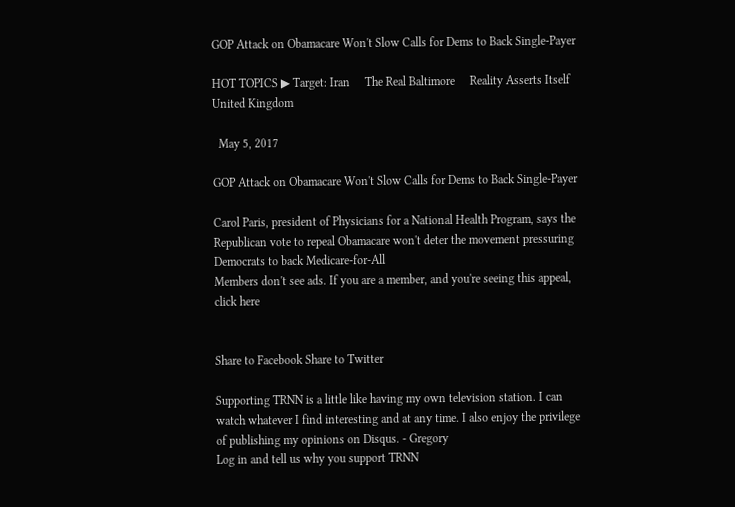GOP Attack on Obamacare Won't Slow Calls for Dems to Back Single-Payer

HOT TOPICS ▶ Target: Iran     The Real Baltimore     Reality Asserts Itself     United Kingdom

  May 5, 2017

GOP Attack on Obamacare Won't Slow Calls for Dems to Back Single-Payer

Carol Paris, president of Physicians for a National Health Program, says the Republican vote to repeal Obamacare won't deter the movement pressuring Democrats to back Medicare-for-All
Members don't see ads. If you are a member, and you're seeing this appeal, click here


Share to Facebook Share to Twitter

Supporting TRNN is a little like having my own television station. I can watch whatever I find interesting and at any time. I also enjoy the privilege of publishing my opinions on Disqus. - Gregory
Log in and tell us why you support TRNN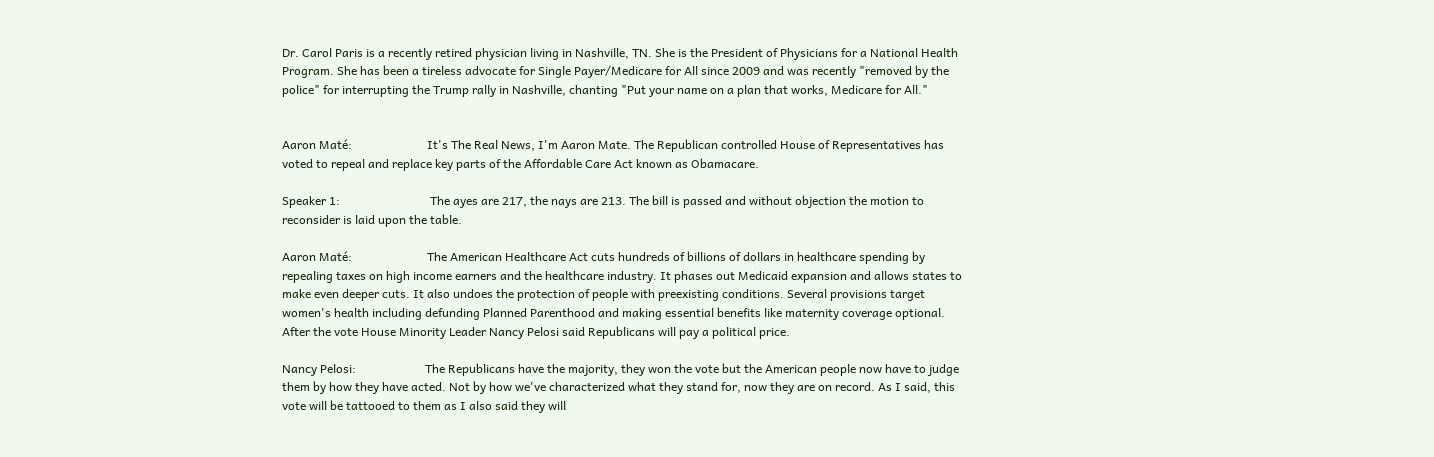Dr. Carol Paris is a recently retired physician living in Nashville, TN. She is the President of Physicians for a National Health Program. She has been a tireless advocate for Single Payer/Medicare for All since 2009 and was recently "removed by the police" for interrupting the Trump rally in Nashville, chanting "Put your name on a plan that works, Medicare for All."


Aaron Maté:                         It's The Real News, I'm Aaron Mate. The Republican controlled House of Representatives has voted to repeal and replace key parts of the Affordable Care Act known as Obamacare.

Speaker 1:                              The ayes are 217, the nays are 213. The bill is passed and without objection the motion to reconsider is laid upon the table.

Aaron Maté:                         The American Healthcare Act cuts hundreds of billions of dollars in healthcare spending by repealing taxes on high income earners and the healthcare industry. It phases out Medicaid expansion and allows states to make even deeper cuts. It also undoes the protection of people with preexisting conditions. Several provisions target women's health including defunding Planned Parenthood and making essential benefits like maternity coverage optional. After the vote House Minority Leader Nancy Pelosi said Republicans will pay a political price.

Nancy Pelosi:                       The Republicans have the majority, they won the vote but the American people now have to judge them by how they have acted. Not by how we've characterized what they stand for, now they are on record. As I said, this vote will be tattooed to them as I also said they will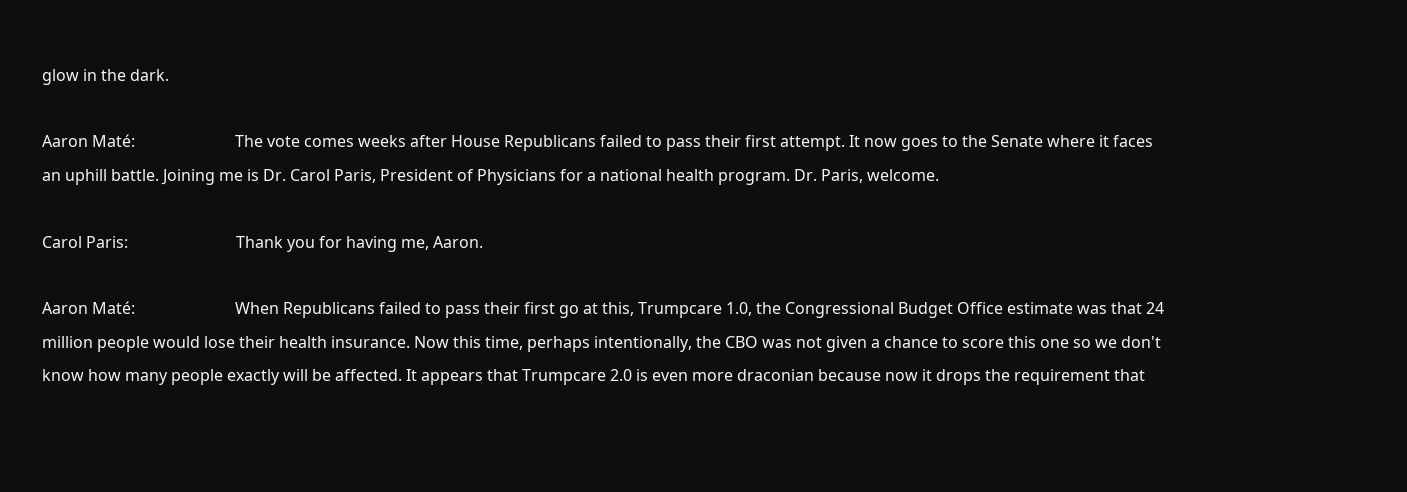glow in the dark.

Aaron Maté:                         The vote comes weeks after House Republicans failed to pass their first attempt. It now goes to the Senate where it faces an uphill battle. Joining me is Dr. Carol Paris, President of Physicians for a national health program. Dr. Paris, welcome.

Carol Paris:                           Thank you for having me, Aaron.

Aaron Maté:                         When Republicans failed to pass their first go at this, Trumpcare 1.0, the Congressional Budget Office estimate was that 24 million people would lose their health insurance. Now this time, perhaps intentionally, the CBO was not given a chance to score this one so we don't know how many people exactly will be affected. It appears that Trumpcare 2.0 is even more draconian because now it drops the requirement that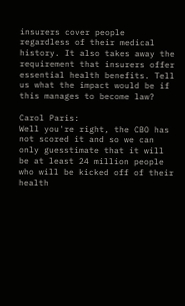insurers cover people regardless of their medical history. It also takes away the requirement that insurers offer essential health benefits. Tell us what the impact would be if this manages to become law?

Carol Paris:                           Well you're right, the CBO has not scored it and so we can only guesstimate that it will be at least 24 million people who will be kicked off of their health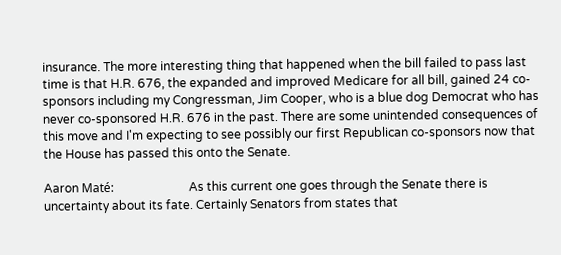insurance. The more interesting thing that happened when the bill failed to pass last time is that H.R. 676, the expanded and improved Medicare for all bill, gained 24 co-sponsors including my Congressman, Jim Cooper, who is a blue dog Democrat who has never co-sponsored H.R. 676 in the past. There are some unintended consequences of this move and I'm expecting to see possibly our first Republican co-sponsors now that the House has passed this onto the Senate.

Aaron Maté:                         As this current one goes through the Senate there is uncertainty about its fate. Certainly Senators from states that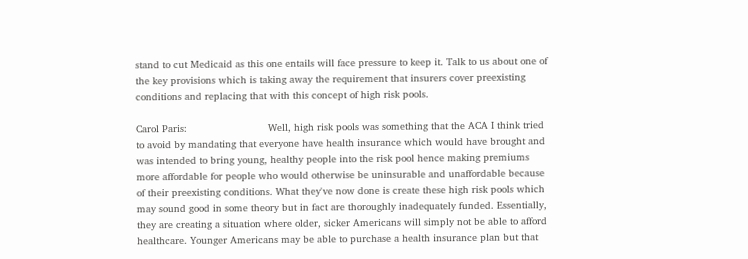stand to cut Medicaid as this one entails will face pressure to keep it. Talk to us about one of the key provisions which is taking away the requirement that insurers cover preexisting conditions and replacing that with this concept of high risk pools.

Carol Paris:                           Well, high risk pools was something that the ACA I think tried to avoid by mandating that everyone have health insurance which would have brought and was intended to bring young, healthy people into the risk pool hence making premiums more affordable for people who would otherwise be uninsurable and unaffordable because of their preexisting conditions. What they've now done is create these high risk pools which may sound good in some theory but in fact are thoroughly inadequately funded. Essentially, they are creating a situation where older, sicker Americans will simply not be able to afford healthcare. Younger Americans may be able to purchase a health insurance plan but that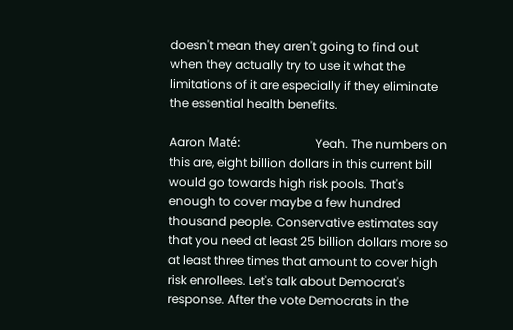doesn't mean they aren't going to find out when they actually try to use it what the limitations of it are especially if they eliminate the essential health benefits.

Aaron Maté:                         Yeah. The numbers on this are, eight billion dollars in this current bill would go towards high risk pools. That's enough to cover maybe a few hundred thousand people. Conservative estimates say that you need at least 25 billion dollars more so at least three times that amount to cover high risk enrollees. Let's talk about Democrat's response. After the vote Democrats in the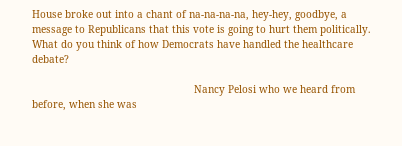House broke out into a chant of na-na-na-na, hey-hey, goodbye, a message to Republicans that this vote is going to hurt them politically.  What do you think of how Democrats have handled the healthcare debate?

                                                      Nancy Pelosi who we heard from before, when she was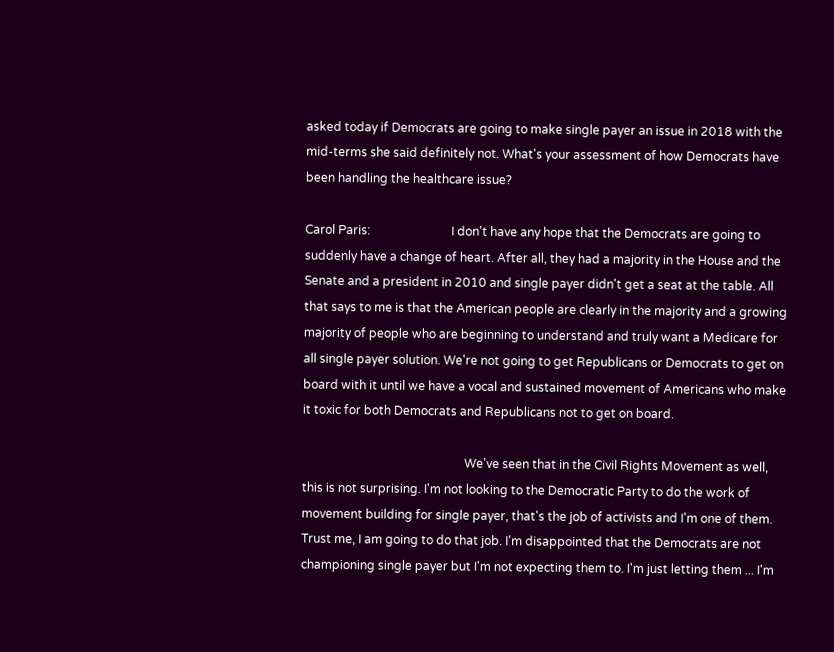asked today if Democrats are going to make single payer an issue in 2018 with the mid-terms she said definitely not. What's your assessment of how Democrats have been handling the healthcare issue?

Carol Paris:                           I don't have any hope that the Democrats are going to suddenly have a change of heart. After all, they had a majority in the House and the Senate and a president in 2010 and single payer didn't get a seat at the table. All that says to me is that the American people are clearly in the majority and a growing majority of people who are beginning to understand and truly want a Medicare for all single payer solution. We're not going to get Republicans or Democrats to get on board with it until we have a vocal and sustained movement of Americans who make it toxic for both Democrats and Republicans not to get on board.

                                                      We've seen that in the Civil Rights Movement as well, this is not surprising. I'm not looking to the Democratic Party to do the work of movement building for single payer, that's the job of activists and I'm one of them. Trust me, I am going to do that job. I'm disappointed that the Democrats are not championing single payer but I'm not expecting them to. I'm just letting them ... I'm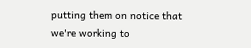putting them on notice that we're working to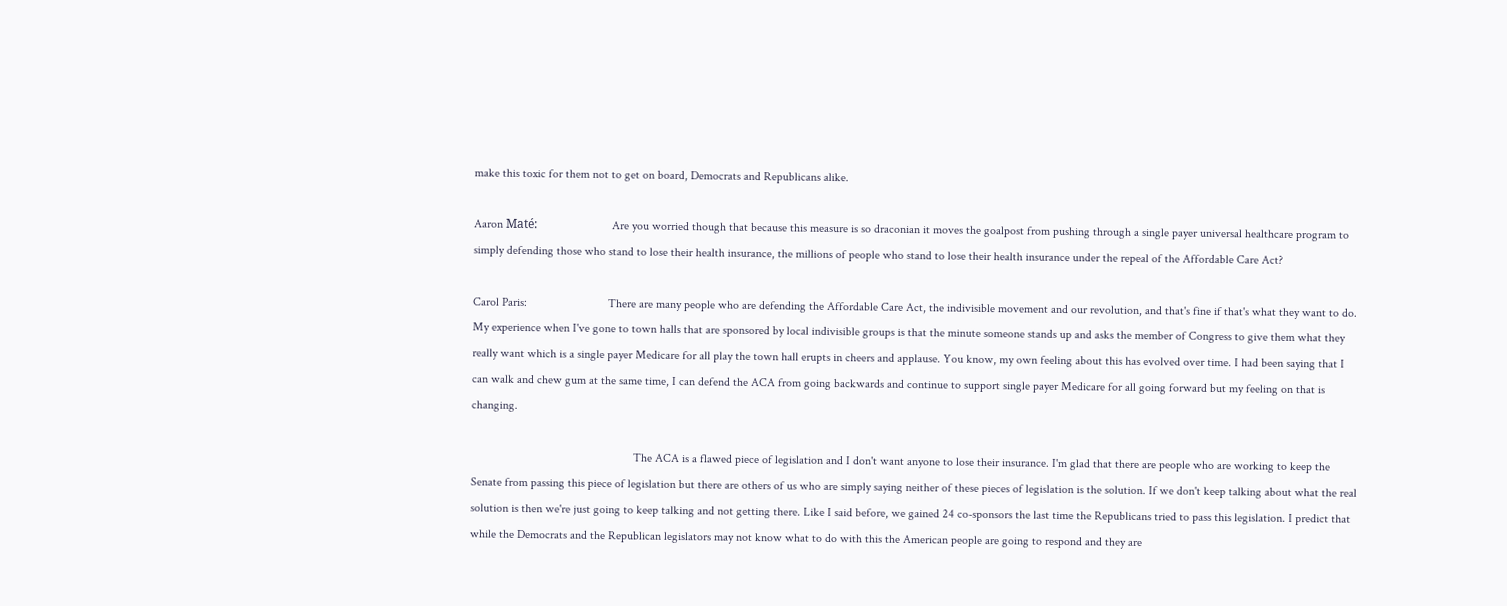make this toxic for them not to get on board, Democrats and Republicans alike.

Aaron Maté:                         Are you worried though that because this measure is so draconian it moves the goalpost from pushing through a single payer universal healthcare program to simply defending those who stand to lose their health insurance, the millions of people who stand to lose their health insurance under the repeal of the Affordable Care Act?

Carol Paris:                           There are many people who are defending the Affordable Care Act, the indivisible movement and our revolution, and that's fine if that's what they want to do. My experience when I've gone to town halls that are sponsored by local indivisible groups is that the minute someone stands up and asks the member of Congress to give them what they really want which is a single payer Medicare for all play the town hall erupts in cheers and applause. You know, my own feeling about this has evolved over time. I had been saying that I can walk and chew gum at the same time, I can defend the ACA from going backwards and continue to support single payer Medicare for all going forward but my feeling on that is changing.

                                                      The ACA is a flawed piece of legislation and I don't want anyone to lose their insurance. I'm glad that there are people who are working to keep the Senate from passing this piece of legislation but there are others of us who are simply saying neither of these pieces of legislation is the solution. If we don't keep talking about what the real solution is then we're just going to keep talking and not getting there. Like I said before, we gained 24 co-sponsors the last time the Republicans tried to pass this legislation. I predict that while the Democrats and the Republican legislators may not know what to do with this the American people are going to respond and they are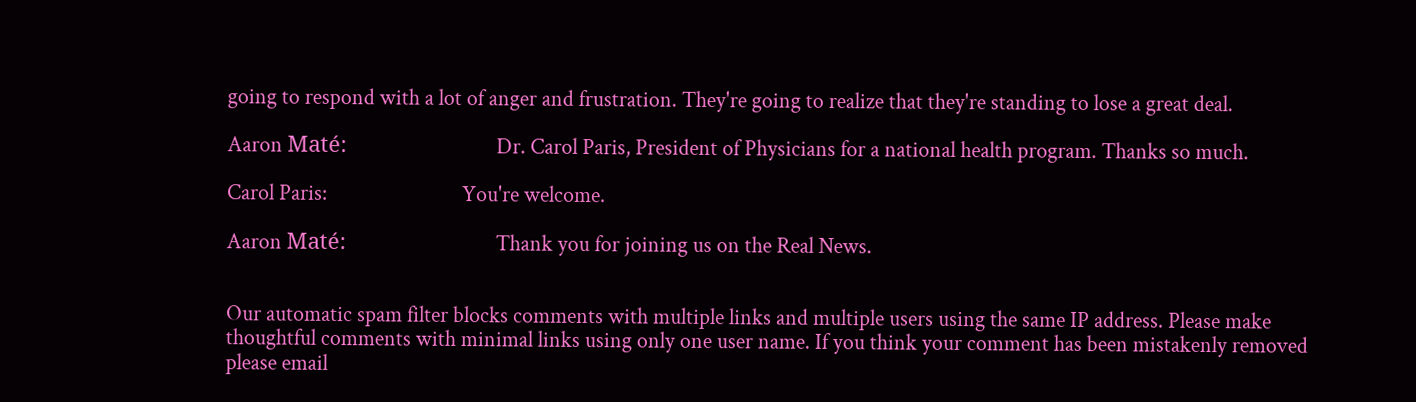going to respond with a lot of anger and frustration. They're going to realize that they're standing to lose a great deal.

Aaron Maté:                         Dr. Carol Paris, President of Physicians for a national health program. Thanks so much.

Carol Paris:                           You're welcome.

Aaron Maté:                         Thank you for joining us on the Real News.


Our automatic spam filter blocks comments with multiple links and multiple users using the same IP address. Please make thoughtful comments with minimal links using only one user name. If you think your comment has been mistakenly removed please email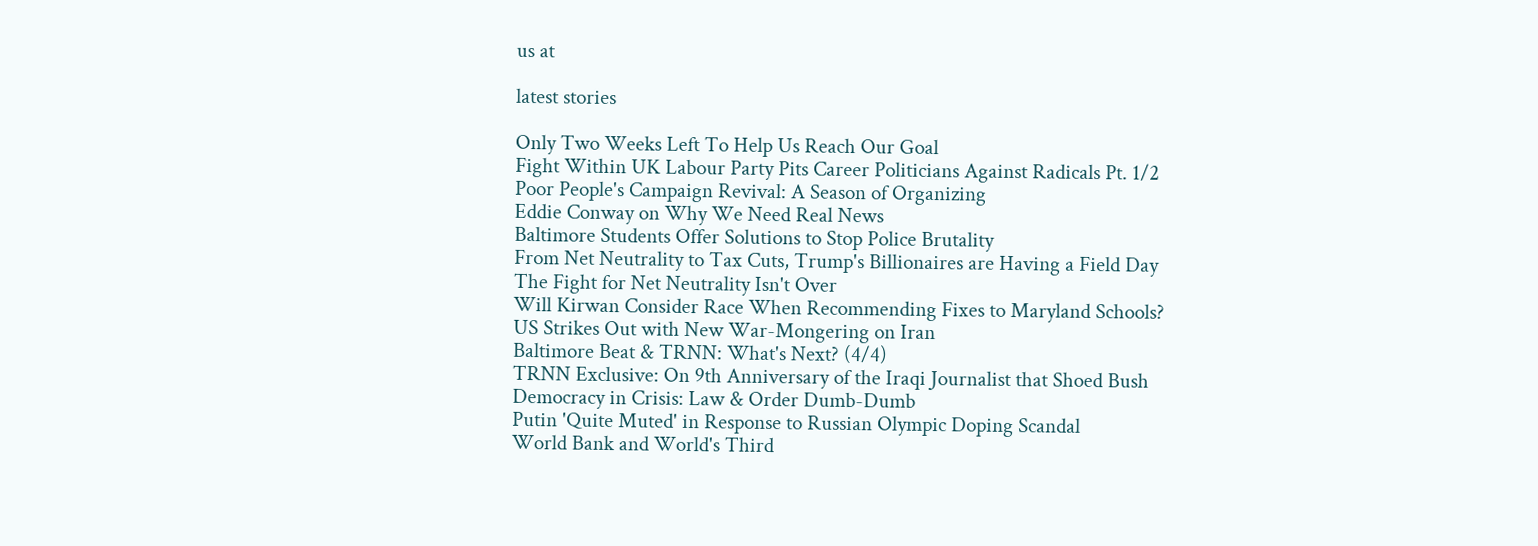us at

latest stories

Only Two Weeks Left To Help Us Reach Our Goal
Fight Within UK Labour Party Pits Career Politicians Against Radicals Pt. 1/2
Poor People's Campaign Revival: A Season of Organizing
Eddie Conway on Why We Need Real News
Baltimore Students Offer Solutions to Stop Police Brutality
From Net Neutrality to Tax Cuts, Trump's Billionaires are Having a Field Day
The Fight for Net Neutrality Isn't Over
Will Kirwan Consider Race When Recommending Fixes to Maryland Schools?
US Strikes Out with New War-Mongering on Iran
Baltimore Beat & TRNN: What's Next? (4/4)
TRNN Exclusive: On 9th Anniversary of the Iraqi Journalist that Shoed Bush
Democracy in Crisis: Law & Order Dumb-Dumb
Putin 'Quite Muted' in Response to Russian Olympic Doping Scandal
World Bank and World's Third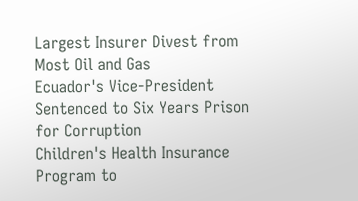Largest Insurer Divest from Most Oil and Gas
Ecuador's Vice-President Sentenced to Six Years Prison for Corruption
Children's Health Insurance Program to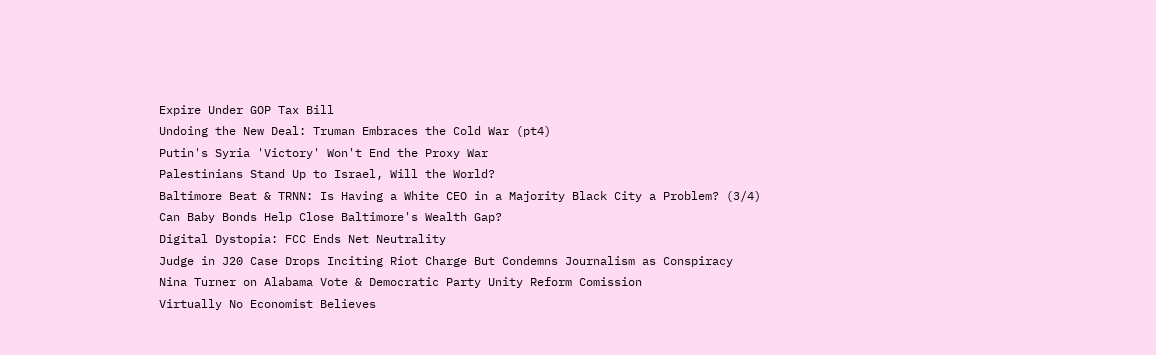Expire Under GOP Tax Bill
Undoing the New Deal: Truman Embraces the Cold War (pt4)
Putin's Syria 'Victory' Won't End the Proxy War
Palestinians Stand Up to Israel, Will the World?
Baltimore Beat & TRNN: Is Having a White CEO in a Majority Black City a Problem? (3/4)
Can Baby Bonds Help Close Baltimore's Wealth Gap?
Digital Dystopia: FCC Ends Net Neutrality
Judge in J20 Case Drops Inciting Riot Charge But Condemns Journalism as Conspiracy
Nina Turner on Alabama Vote & Democratic Party Unity Reform Comission
Virtually No Economist Believes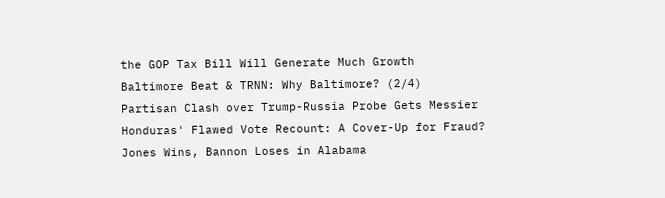the GOP Tax Bill Will Generate Much Growth
Baltimore Beat & TRNN: Why Baltimore? (2/4)
Partisan Clash over Trump-Russia Probe Gets Messier
Honduras' Flawed Vote Recount: A Cover-Up for Fraud?
Jones Wins, Bannon Loses in Alabama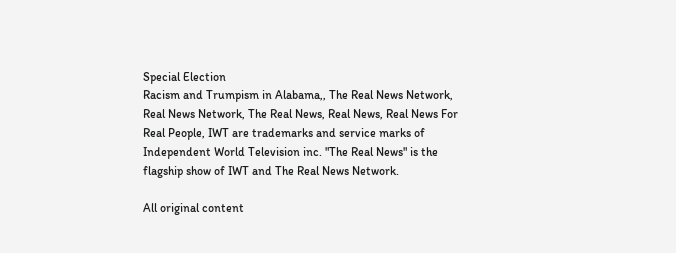Special Election
Racism and Trumpism in Alabama,, The Real News Network, Real News Network, The Real News, Real News, Real News For Real People, IWT are trademarks and service marks of Independent World Television inc. "The Real News" is the flagship show of IWT and The Real News Network.

All original content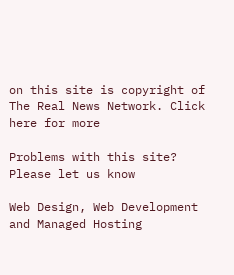on this site is copyright of The Real News Network. Click here for more

Problems with this site? Please let us know

Web Design, Web Development and Managed Hosting